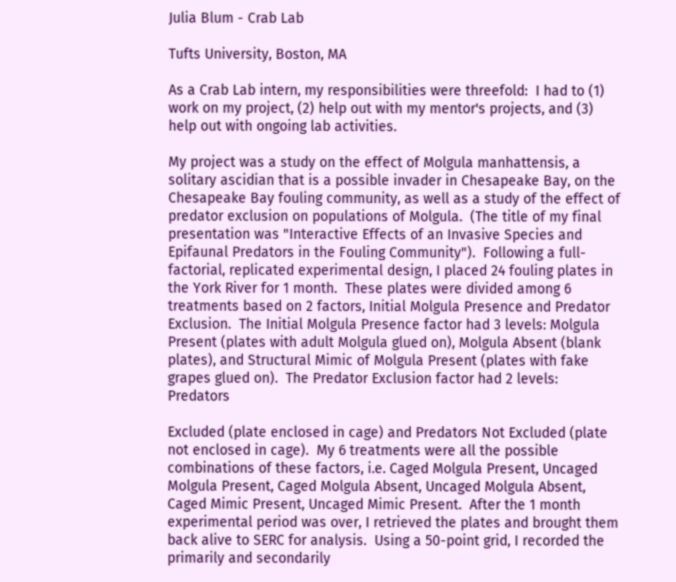Julia Blum - Crab Lab

Tufts University, Boston, MA

As a Crab Lab intern, my responsibilities were threefold:  I had to (1) work on my project, (2) help out with my mentor's projects, and (3) help out with ongoing lab activities.

My project was a study on the effect of Molgula manhattensis, a solitary ascidian that is a possible invader in Chesapeake Bay, on the Chesapeake Bay fouling community, as well as a study of the effect of predator exclusion on populations of Molgula.  (The title of my final presentation was "Interactive Effects of an Invasive Species and Epifaunal Predators in the Fouling Community").  Following a full-factorial, replicated experimental design, I placed 24 fouling plates in the York River for 1 month.  These plates were divided among 6 treatments based on 2 factors, Initial Molgula Presence and Predator Exclusion.  The Initial Molgula Presence factor had 3 levels: Molgula Present (plates with adult Molgula glued on), Molgula Absent (blank plates), and Structural Mimic of Molgula Present (plates with fake grapes glued on).  The Predator Exclusion factor had 2 levels: Predators

Excluded (plate enclosed in cage) and Predators Not Excluded (plate not enclosed in cage).  My 6 treatments were all the possible combinations of these factors, i.e. Caged Molgula Present, Uncaged Molgula Present, Caged Molgula Absent, Uncaged Molgula Absent, Caged Mimic Present, Uncaged Mimic Present.  After the 1 month experimental period was over, I retrieved the plates and brought them back alive to SERC for analysis.  Using a 50-point grid, I recorded the primarily and secondarily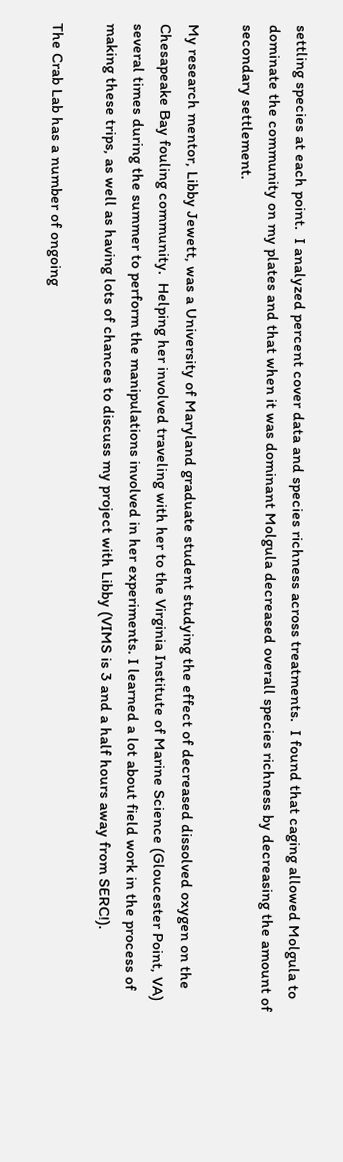settling species at each point.  I analyzed percent cover data and species richness across treatments.  I found that caging allowed Molgula to dominate the community on my plates and that when it was dominant Molgula decreased overall species richness by decreasing the amount of secondary settlement.

My research mentor, Libby Jewett, was a University of Maryland graduate student studying the effect of decreased dissolved oxygen on the Chesapeake Bay fouling community.  Helping her involved traveling with her to the Virginia Institute of Marine Science (Gloucester Point, VA) several times during the summer to perform the manipulations involved in her experiments. I learned a lot about field work in the process of making these trips, as well as having lots of chances to discuss my project with Libby (VIMS is 3 and a half hours away from SERC!).

The Crab Lab has a number of ongoing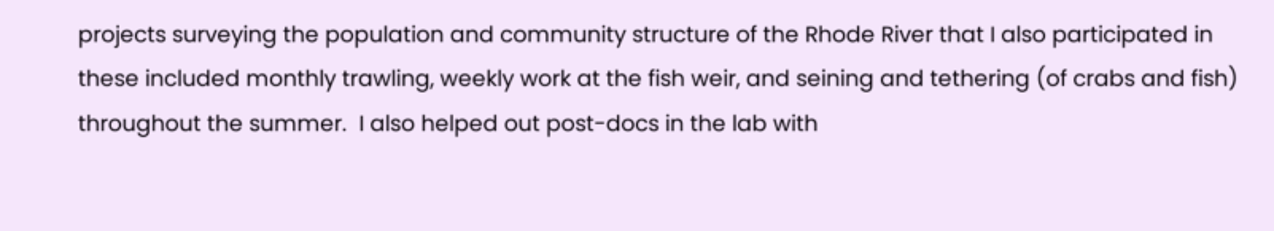projects surveying the population and community structure of the Rhode River that I also participated in these included monthly trawling, weekly work at the fish weir, and seining and tethering (of crabs and fish) throughout the summer.  I also helped out post-docs in the lab with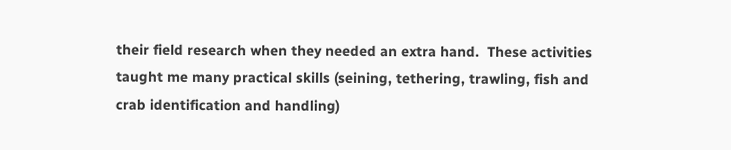their field research when they needed an extra hand.  These activities taught me many practical skills (seining, tethering, trawling, fish and crab identification and handling)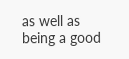as well as being a good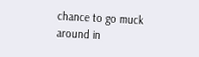chance to go muck around in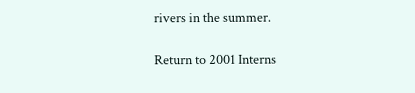rivers in the summer.

Return to 2001 Interns